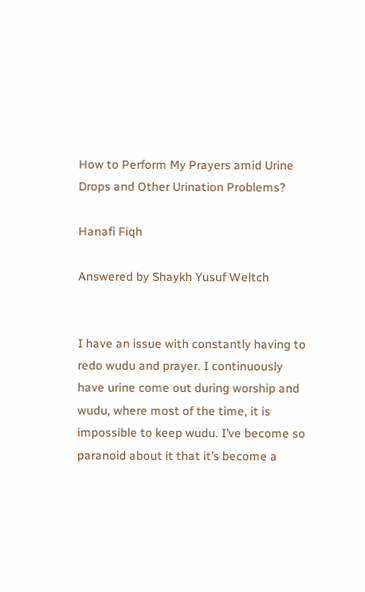How to Perform My Prayers amid Urine Drops and Other Urination Problems?

Hanafi Fiqh

Answered by Shaykh Yusuf Weltch


I have an issue with constantly having to redo wudu and prayer. I continuously have urine come out during worship and wudu, where most of the time, it is impossible to keep wudu. I’ve become so paranoid about it that it’s become a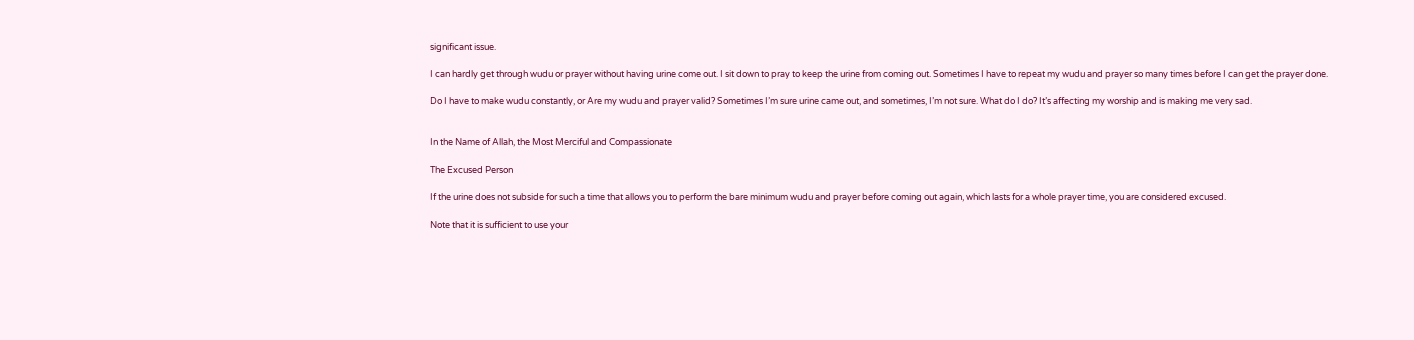significant issue.

I can hardly get through wudu or prayer without having urine come out. I sit down to pray to keep the urine from coming out. Sometimes I have to repeat my wudu and prayer so many times before I can get the prayer done.

Do I have to make wudu constantly, or Are my wudu and prayer valid? Sometimes I’m sure urine came out, and sometimes, I’m not sure. What do I do? It’s affecting my worship and is making me very sad.


In the Name of Allah, the Most Merciful and Compassionate

The Excused Person

If the urine does not subside for such a time that allows you to perform the bare minimum wudu and prayer before coming out again, which lasts for a whole prayer time, you are considered excused.

Note that it is sufficient to use your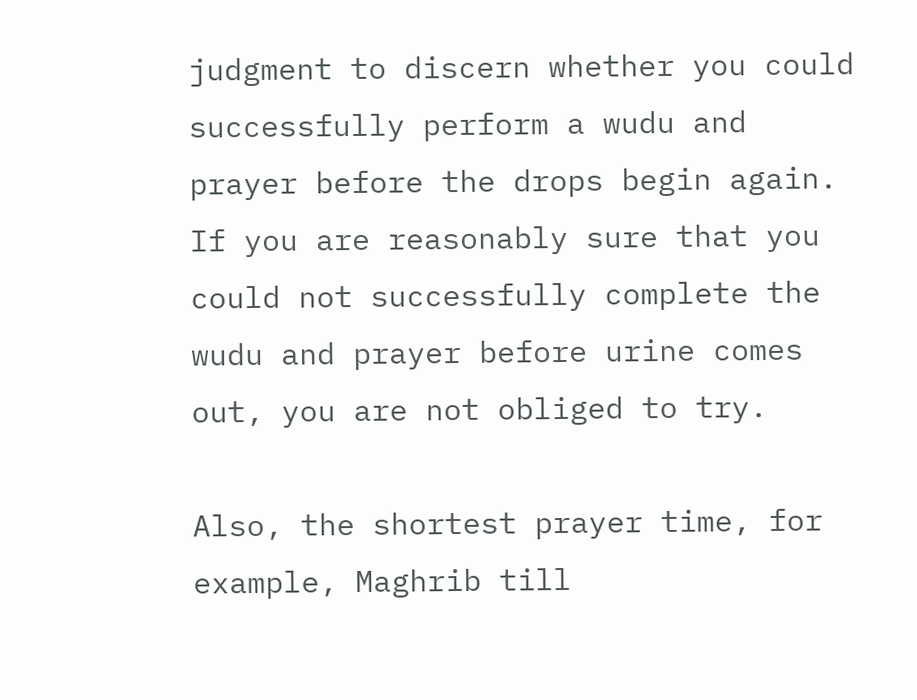judgment to discern whether you could successfully perform a wudu and prayer before the drops begin again. If you are reasonably sure that you could not successfully complete the wudu and prayer before urine comes out, you are not obliged to try.

Also, the shortest prayer time, for example, Maghrib till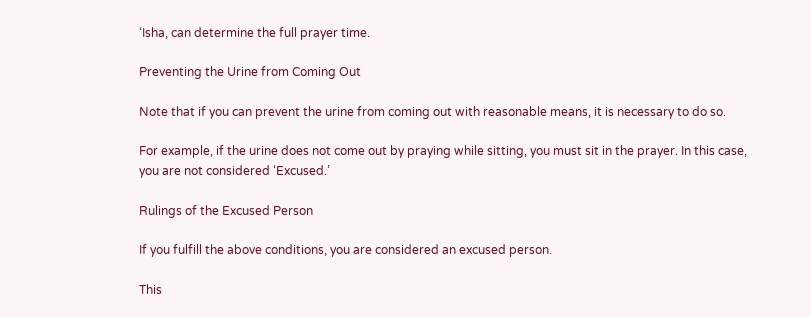‘Isha, can determine the full prayer time.

Preventing the Urine from Coming Out

Note that if you can prevent the urine from coming out with reasonable means, it is necessary to do so.

For example, if the urine does not come out by praying while sitting, you must sit in the prayer. In this case, you are not considered ‘Excused.’

Rulings of the Excused Person

If you fulfill the above conditions, you are considered an excused person.

This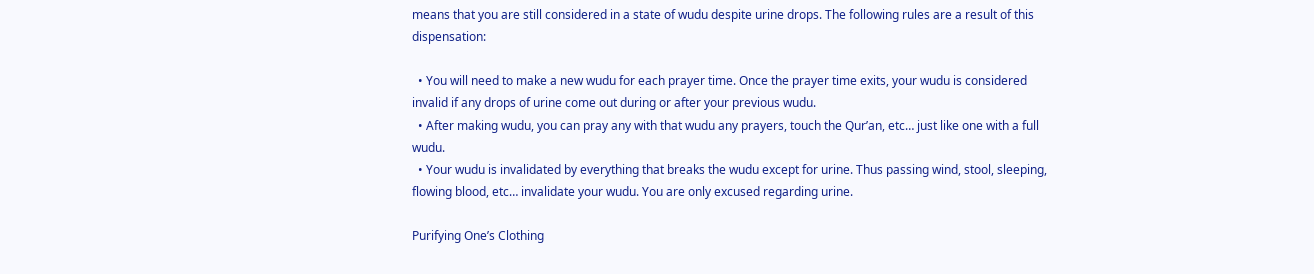means that you are still considered in a state of wudu despite urine drops. The following rules are a result of this dispensation:

  • You will need to make a new wudu for each prayer time. Once the prayer time exits, your wudu is considered invalid if any drops of urine come out during or after your previous wudu.
  • After making wudu, you can pray any with that wudu any prayers, touch the Qur’an, etc… just like one with a full wudu.
  • Your wudu is invalidated by everything that breaks the wudu except for urine. Thus passing wind, stool, sleeping, flowing blood, etc… invalidate your wudu. You are only excused regarding urine.

Purifying One’s Clothing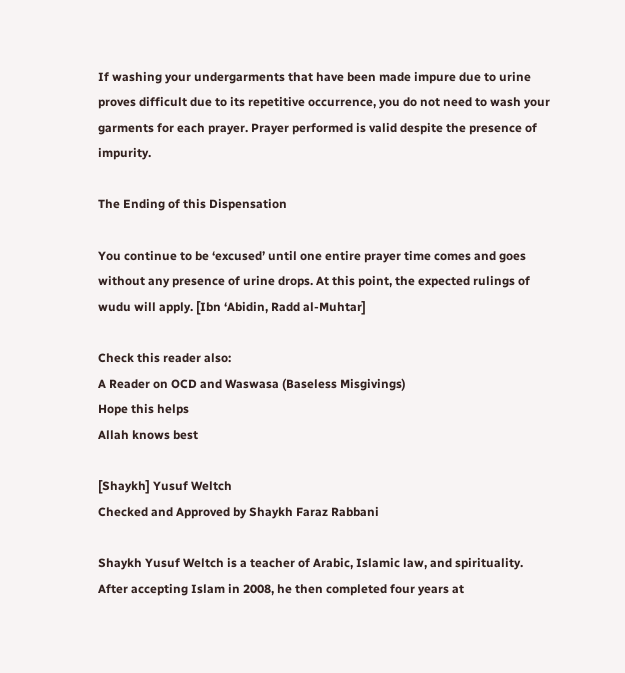If washing your undergarments that have been made impure due to urine proves difficult due to its repetitive occurrence, you do not need to wash your garments for each prayer. Prayer performed is valid despite the presence of impurity.

The Ending of this Dispensation

You continue to be ‘excused’ until one entire prayer time comes and goes without any presence of urine drops. At this point, the expected rulings of wudu will apply. [Ibn ‘Abidin, Radd al-Muhtar]

Check this reader also:
A Reader on OCD and Waswasa (Baseless Misgivings)
Hope this helps
Allah knows best

[Shaykh] Yusuf Weltch
Checked and Approved by Shaykh Faraz Rabbani

Shaykh Yusuf Weltch is a teacher of Arabic, Islamic law, and spirituality. After accepting Islam in 2008, he then completed four years at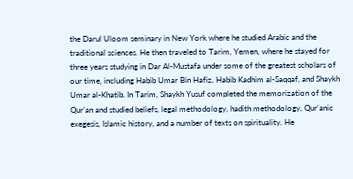the Darul Uloom seminary in New York where he studied Arabic and the traditional sciences. He then traveled to Tarim, Yemen, where he stayed for three years studying in Dar Al-Mustafa under some of the greatest scholars of our time, including Habib Umar Bin Hafiz, Habib Kadhim al-Saqqaf, and Shaykh Umar al-Khatib. In Tarim, Shaykh Yusuf completed the memorization of the Qur’an and studied beliefs, legal methodology, hadith methodology, Qur’anic exegesis, Islamic history, and a number of texts on spirituality. He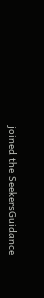joined the SeekersGuidance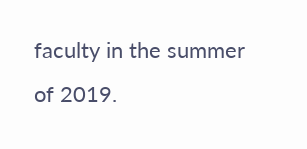faculty in the summer of 2019.